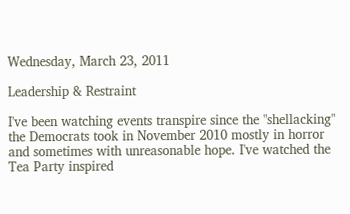Wednesday, March 23, 2011

Leadership & Restraint

I've been watching events transpire since the "shellacking" the Democrats took in November 2010 mostly in horror and sometimes with unreasonable hope. I've watched the Tea Party inspired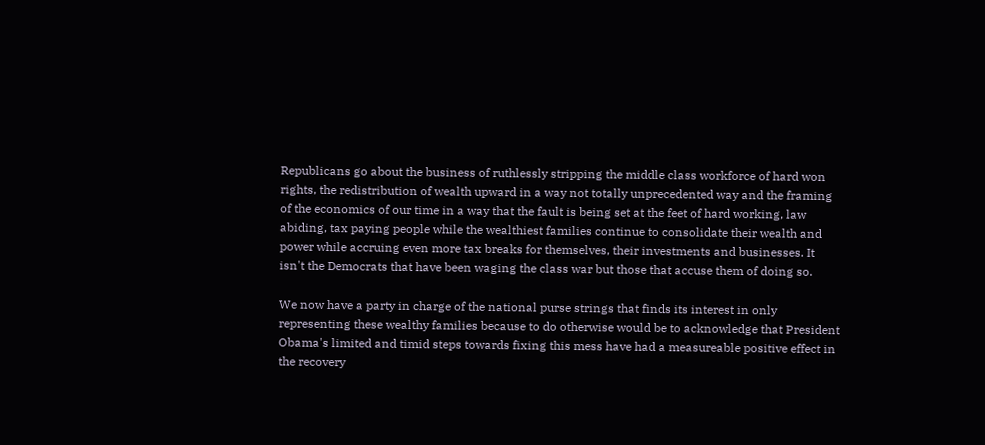Republicans go about the business of ruthlessly stripping the middle class workforce of hard won rights, the redistribution of wealth upward in a way not totally unprecedented way and the framing of the economics of our time in a way that the fault is being set at the feet of hard working, law abiding, tax paying people while the wealthiest families continue to consolidate their wealth and power while accruing even more tax breaks for themselves, their investments and businesses. It isn't the Democrats that have been waging the class war but those that accuse them of doing so.

We now have a party in charge of the national purse strings that finds its interest in only representing these wealthy families because to do otherwise would be to acknowledge that President Obama's limited and timid steps towards fixing this mess have had a measureable positive effect in the recovery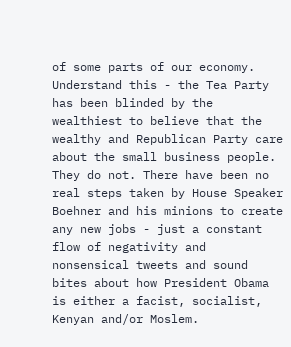of some parts of our economy. Understand this - the Tea Party has been blinded by the wealthiest to believe that the wealthy and Republican Party care about the small business people. They do not. There have been no real steps taken by House Speaker Boehner and his minions to create any new jobs - just a constant flow of negativity and nonsensical tweets and sound bites about how President Obama is either a facist, socialist, Kenyan and/or Moslem.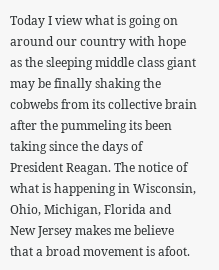Today I view what is going on around our country with hope as the sleeping middle class giant may be finally shaking the cobwebs from its collective brain after the pummeling its been taking since the days of President Reagan. The notice of what is happening in Wisconsin, Ohio, Michigan, Florida and New Jersey makes me believe that a broad movement is afoot.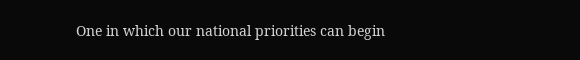One in which our national priorities can begin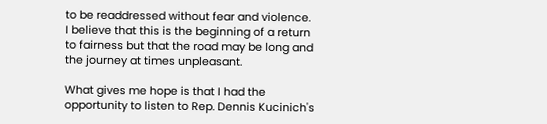to be readdressed without fear and violence. I believe that this is the beginning of a return to fairness but that the road may be long and the journey at times unpleasant.

What gives me hope is that I had the opportunity to listen to Rep. Dennis Kucinich's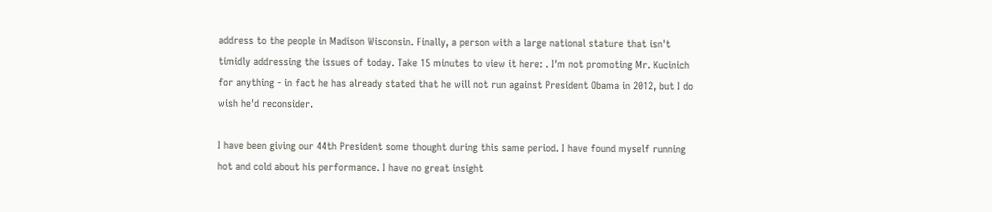address to the people in Madison Wisconsin. Finally, a person with a large national stature that isn't timidly addressing the issues of today. Take 15 minutes to view it here: . I'm not promoting Mr. Kucinich for anything - in fact he has already stated that he will not run against President Obama in 2012, but I do wish he'd reconsider.

I have been giving our 44th President some thought during this same period. I have found myself running hot and cold about his performance. I have no great insight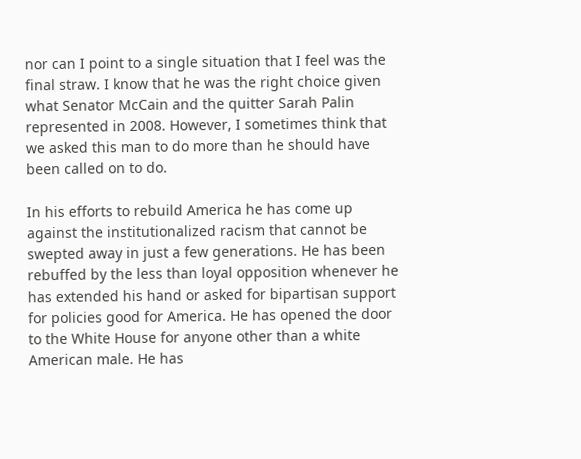nor can I point to a single situation that I feel was the final straw. I know that he was the right choice given what Senator McCain and the quitter Sarah Palin represented in 2008. However, I sometimes think that we asked this man to do more than he should have been called on to do.

In his efforts to rebuild America he has come up against the institutionalized racism that cannot be swepted away in just a few generations. He has been rebuffed by the less than loyal opposition whenever he has extended his hand or asked for bipartisan support for policies good for America. He has opened the door to the White House for anyone other than a white American male. He has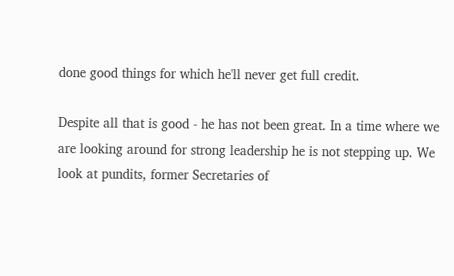done good things for which he'll never get full credit.

Despite all that is good - he has not been great. In a time where we are looking around for strong leadership he is not stepping up. We look at pundits, former Secretaries of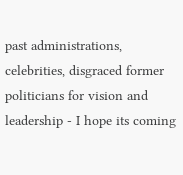past administrations, celebrities, disgraced former politicians for vision and leadership - I hope its coming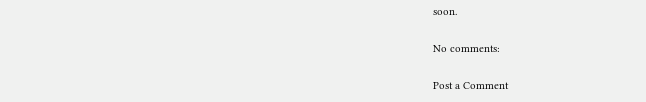soon.

No comments:

Post a Comment